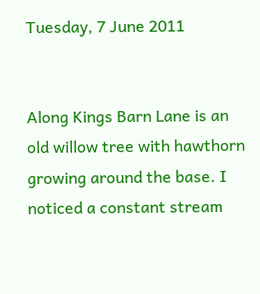Tuesday, 7 June 2011


Along Kings Barn Lane is an old willow tree with hawthorn growing around the base. I noticed a constant stream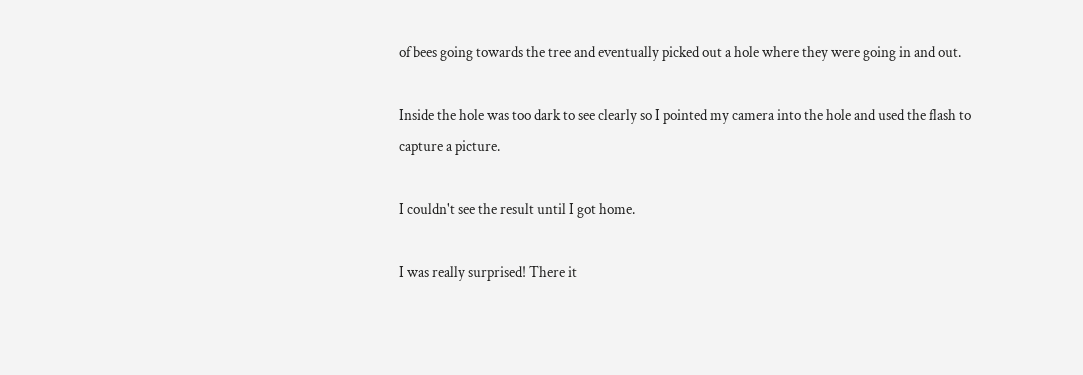of bees going towards the tree and eventually picked out a hole where they were going in and out.

Inside the hole was too dark to see clearly so I pointed my camera into the hole and used the flash to capture a picture.

I couldn't see the result until I got home.

I was really surprised! There it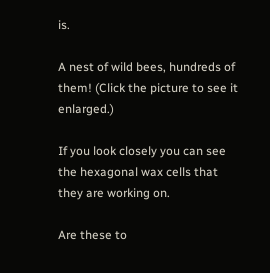is.

A nest of wild bees, hundreds of them! (Click the picture to see it enlarged.)

If you look closely you can see the hexagonal wax cells that they are working on.

Are these to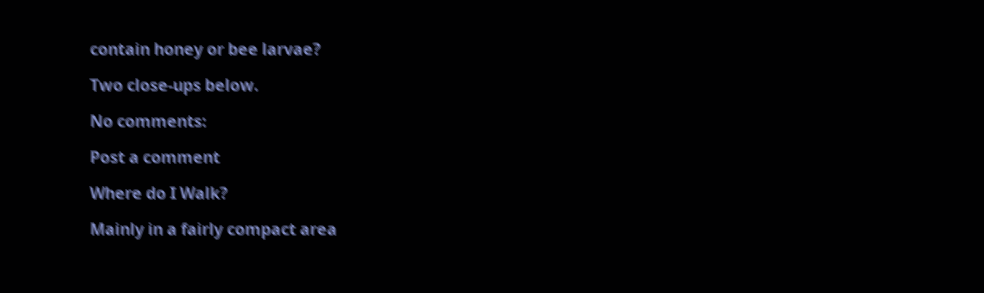contain honey or bee larvae?

Two close-ups below.

No comments:

Post a comment

Where do I Walk?

Mainly in a fairly compact area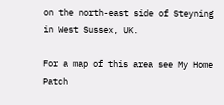on the north-east side of Steyning in West Sussex, UK.

For a map of this area see My Home Patch